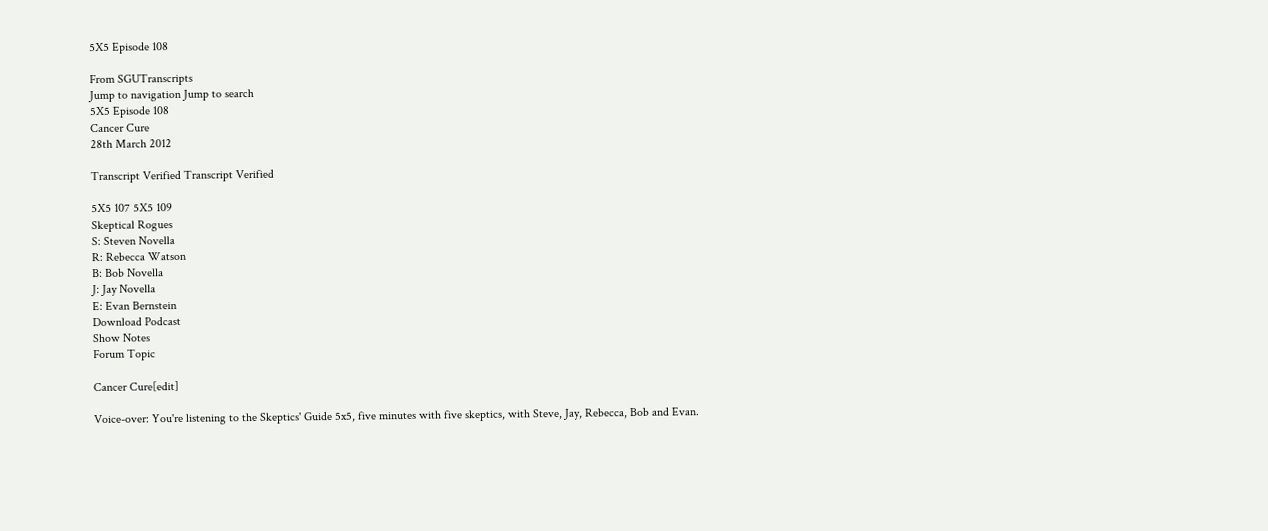5X5 Episode 108

From SGUTranscripts
Jump to navigation Jump to search
5X5 Episode 108
Cancer Cure
28th March 2012

Transcript Verified Transcript Verified

5X5 107 5X5 109
Skeptical Rogues
S: Steven Novella
R: Rebecca Watson
B: Bob Novella
J: Jay Novella
E: Evan Bernstein
Download Podcast
Show Notes
Forum Topic

Cancer Cure[edit]

Voice-over: You're listening to the Skeptics' Guide 5x5, five minutes with five skeptics, with Steve, Jay, Rebecca, Bob and Evan.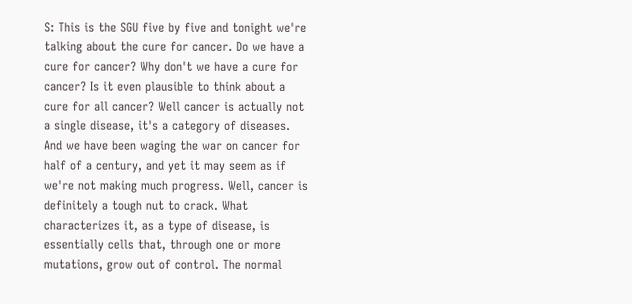S: This is the SGU five by five and tonight we're talking about the cure for cancer. Do we have a cure for cancer? Why don't we have a cure for cancer? Is it even plausible to think about a cure for all cancer? Well cancer is actually not a single disease, it's a category of diseases. And we have been waging the war on cancer for half of a century, and yet it may seem as if we're not making much progress. Well, cancer is definitely a tough nut to crack. What characterizes it, as a type of disease, is essentially cells that, through one or more mutations, grow out of control. The normal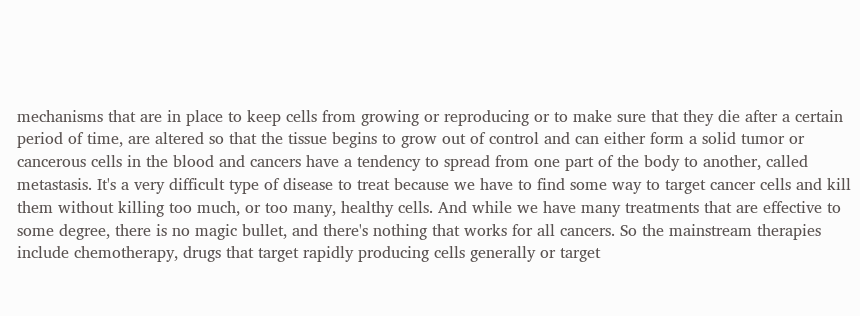mechanisms that are in place to keep cells from growing or reproducing or to make sure that they die after a certain period of time, are altered so that the tissue begins to grow out of control and can either form a solid tumor or cancerous cells in the blood and cancers have a tendency to spread from one part of the body to another, called metastasis. It's a very difficult type of disease to treat because we have to find some way to target cancer cells and kill them without killing too much, or too many, healthy cells. And while we have many treatments that are effective to some degree, there is no magic bullet, and there's nothing that works for all cancers. So the mainstream therapies include chemotherapy, drugs that target rapidly producing cells generally or target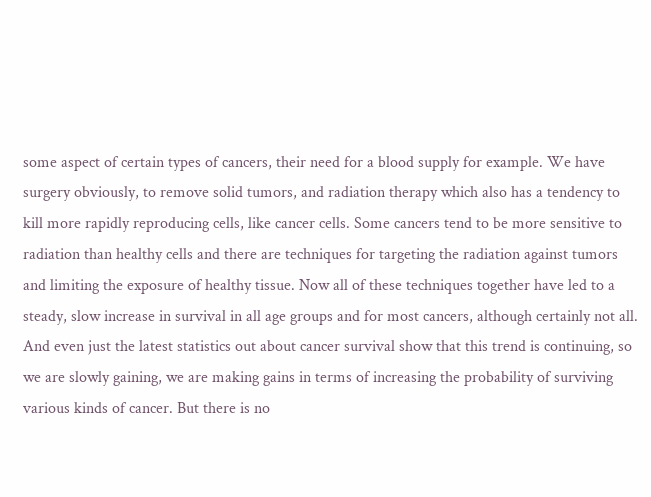some aspect of certain types of cancers, their need for a blood supply for example. We have surgery obviously, to remove solid tumors, and radiation therapy which also has a tendency to kill more rapidly reproducing cells, like cancer cells. Some cancers tend to be more sensitive to radiation than healthy cells and there are techniques for targeting the radiation against tumors and limiting the exposure of healthy tissue. Now all of these techniques together have led to a steady, slow increase in survival in all age groups and for most cancers, although certainly not all. And even just the latest statistics out about cancer survival show that this trend is continuing, so we are slowly gaining, we are making gains in terms of increasing the probability of surviving various kinds of cancer. But there is no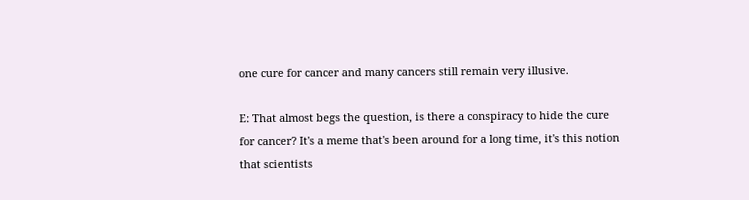one cure for cancer and many cancers still remain very illusive.

E: That almost begs the question, is there a conspiracy to hide the cure for cancer? It's a meme that's been around for a long time, it's this notion that scientists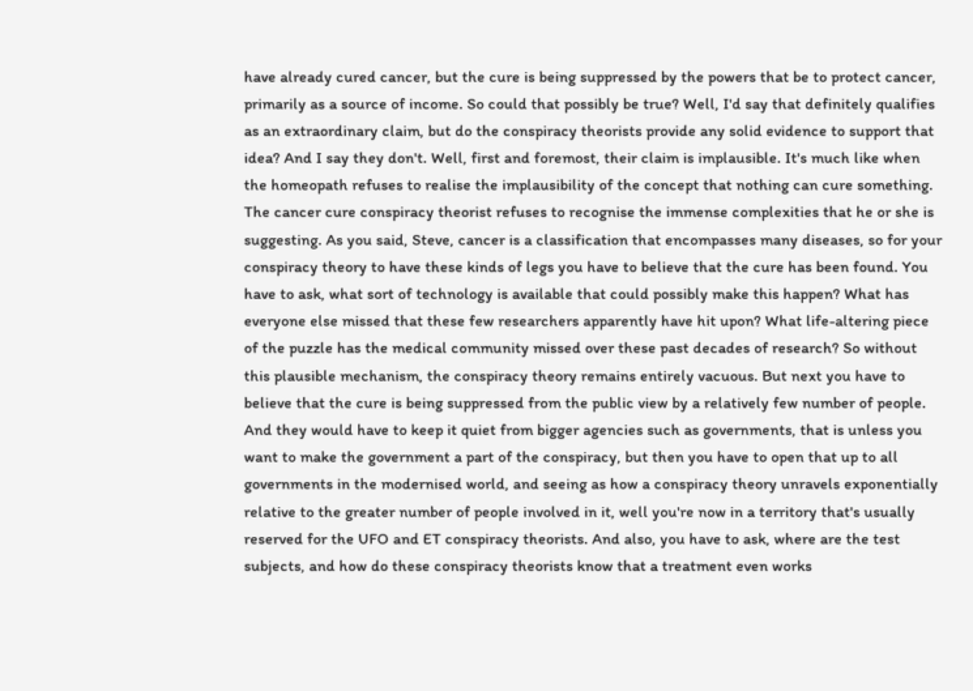have already cured cancer, but the cure is being suppressed by the powers that be to protect cancer, primarily as a source of income. So could that possibly be true? Well, I'd say that definitely qualifies as an extraordinary claim, but do the conspiracy theorists provide any solid evidence to support that idea? And I say they don't. Well, first and foremost, their claim is implausible. It's much like when the homeopath refuses to realise the implausibility of the concept that nothing can cure something. The cancer cure conspiracy theorist refuses to recognise the immense complexities that he or she is suggesting. As you said, Steve, cancer is a classification that encompasses many diseases, so for your conspiracy theory to have these kinds of legs you have to believe that the cure has been found. You have to ask, what sort of technology is available that could possibly make this happen? What has everyone else missed that these few researchers apparently have hit upon? What life-altering piece of the puzzle has the medical community missed over these past decades of research? So without this plausible mechanism, the conspiracy theory remains entirely vacuous. But next you have to believe that the cure is being suppressed from the public view by a relatively few number of people. And they would have to keep it quiet from bigger agencies such as governments, that is unless you want to make the government a part of the conspiracy, but then you have to open that up to all governments in the modernised world, and seeing as how a conspiracy theory unravels exponentially relative to the greater number of people involved in it, well you're now in a territory that's usually reserved for the UFO and ET conspiracy theorists. And also, you have to ask, where are the test subjects, and how do these conspiracy theorists know that a treatment even works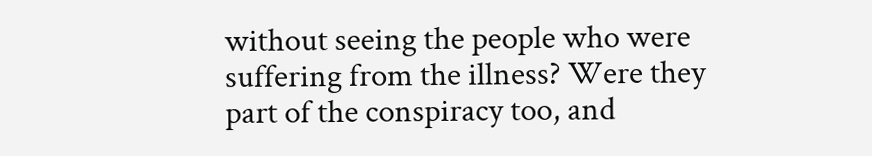without seeing the people who were suffering from the illness? Were they part of the conspiracy too, and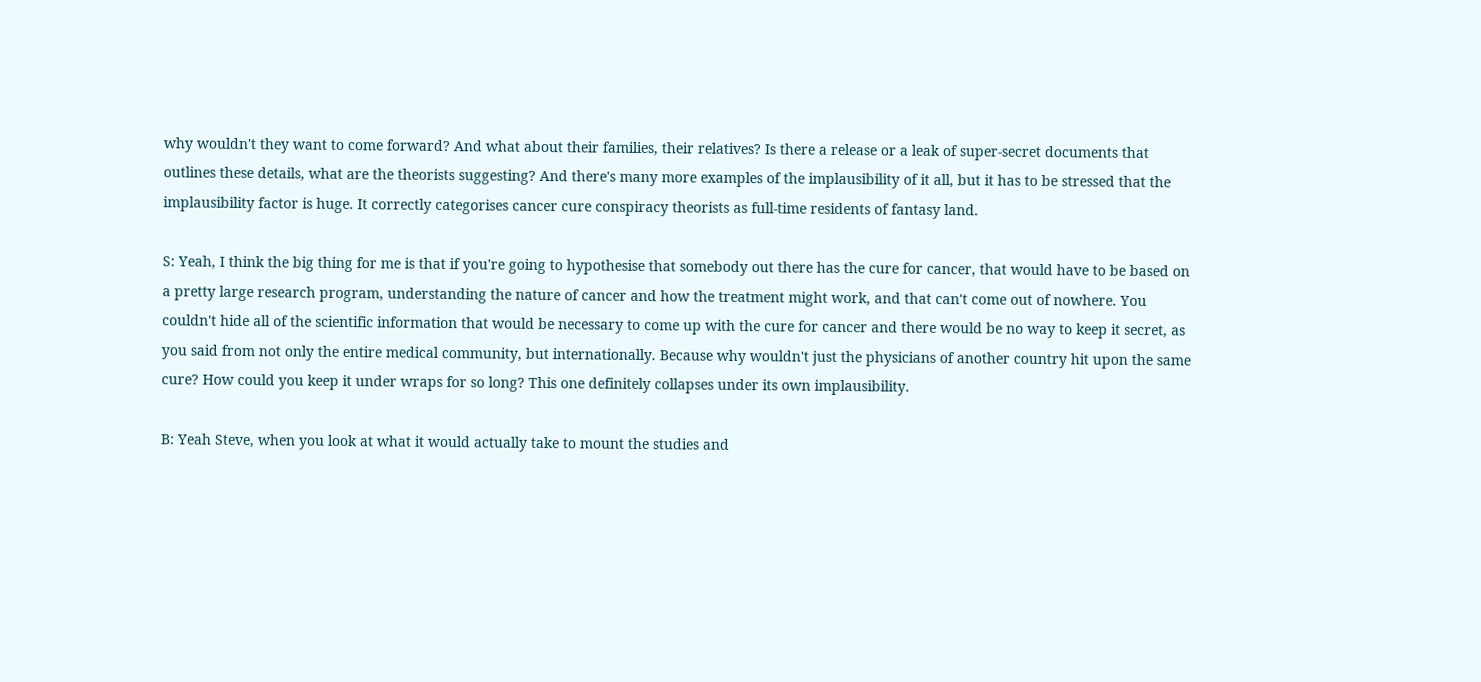why wouldn't they want to come forward? And what about their families, their relatives? Is there a release or a leak of super-secret documents that outlines these details, what are the theorists suggesting? And there's many more examples of the implausibility of it all, but it has to be stressed that the implausibility factor is huge. It correctly categorises cancer cure conspiracy theorists as full-time residents of fantasy land.

S: Yeah, I think the big thing for me is that if you're going to hypothesise that somebody out there has the cure for cancer, that would have to be based on a pretty large research program, understanding the nature of cancer and how the treatment might work, and that can't come out of nowhere. You couldn't hide all of the scientific information that would be necessary to come up with the cure for cancer and there would be no way to keep it secret, as you said from not only the entire medical community, but internationally. Because why wouldn't just the physicians of another country hit upon the same cure? How could you keep it under wraps for so long? This one definitely collapses under its own implausibility.

B: Yeah Steve, when you look at what it would actually take to mount the studies and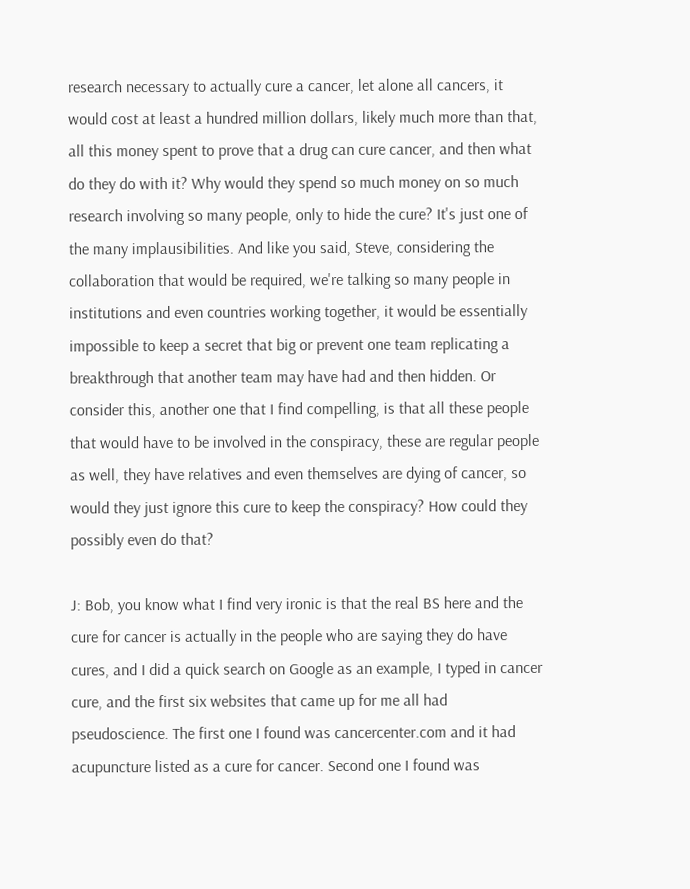research necessary to actually cure a cancer, let alone all cancers, it would cost at least a hundred million dollars, likely much more than that, all this money spent to prove that a drug can cure cancer, and then what do they do with it? Why would they spend so much money on so much research involving so many people, only to hide the cure? It's just one of the many implausibilities. And like you said, Steve, considering the collaboration that would be required, we're talking so many people in institutions and even countries working together, it would be essentially impossible to keep a secret that big or prevent one team replicating a breakthrough that another team may have had and then hidden. Or consider this, another one that I find compelling, is that all these people that would have to be involved in the conspiracy, these are regular people as well, they have relatives and even themselves are dying of cancer, so would they just ignore this cure to keep the conspiracy? How could they possibly even do that?

J: Bob, you know what I find very ironic is that the real BS here and the cure for cancer is actually in the people who are saying they do have cures, and I did a quick search on Google as an example, I typed in cancer cure, and the first six websites that came up for me all had pseudoscience. The first one I found was cancercenter.com and it had acupuncture listed as a cure for cancer. Second one I found was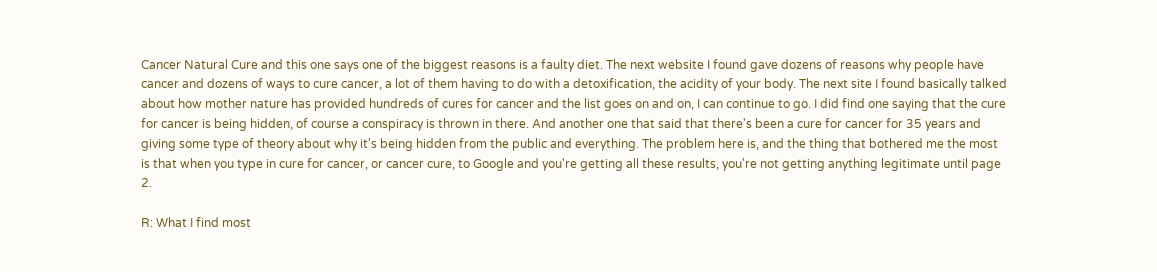Cancer Natural Cure and this one says one of the biggest reasons is a faulty diet. The next website I found gave dozens of reasons why people have cancer and dozens of ways to cure cancer, a lot of them having to do with a detoxification, the acidity of your body. The next site I found basically talked about how mother nature has provided hundreds of cures for cancer and the list goes on and on, I can continue to go. I did find one saying that the cure for cancer is being hidden, of course a conspiracy is thrown in there. And another one that said that there's been a cure for cancer for 35 years and giving some type of theory about why it's being hidden from the public and everything. The problem here is, and the thing that bothered me the most is that when you type in cure for cancer, or cancer cure, to Google and you're getting all these results, you're not getting anything legitimate until page 2.

R: What I find most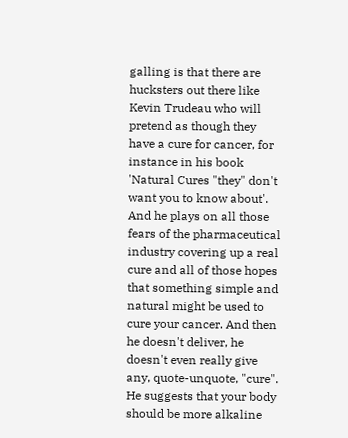galling is that there are hucksters out there like Kevin Trudeau who will pretend as though they have a cure for cancer, for instance in his book 'Natural Cures "they" don't want you to know about'. And he plays on all those fears of the pharmaceutical industry covering up a real cure and all of those hopes that something simple and natural might be used to cure your cancer. And then he doesn't deliver, he doesn't even really give any, quote-unquote, "cure". He suggests that your body should be more alkaline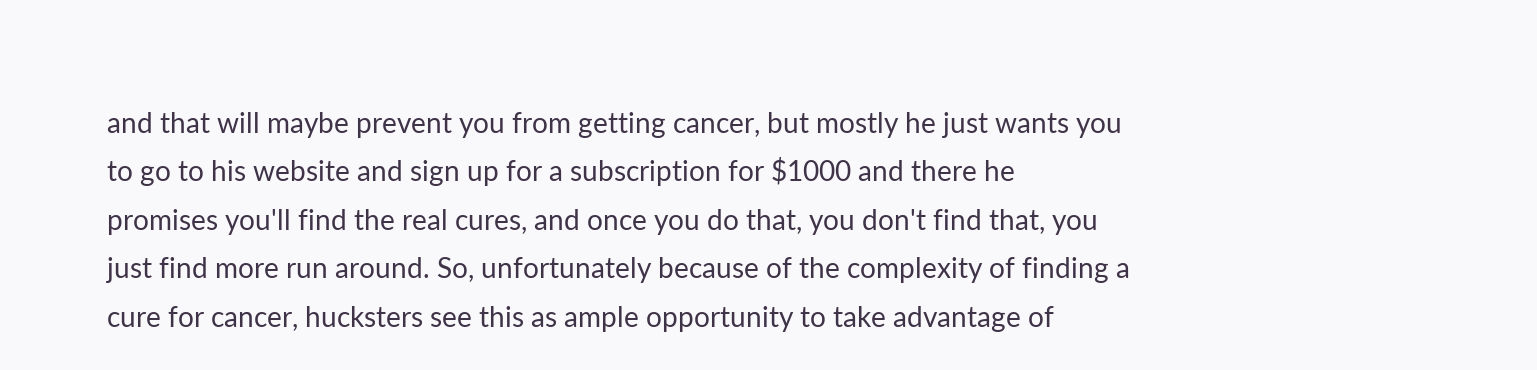and that will maybe prevent you from getting cancer, but mostly he just wants you to go to his website and sign up for a subscription for $1000 and there he promises you'll find the real cures, and once you do that, you don't find that, you just find more run around. So, unfortunately because of the complexity of finding a cure for cancer, hucksters see this as ample opportunity to take advantage of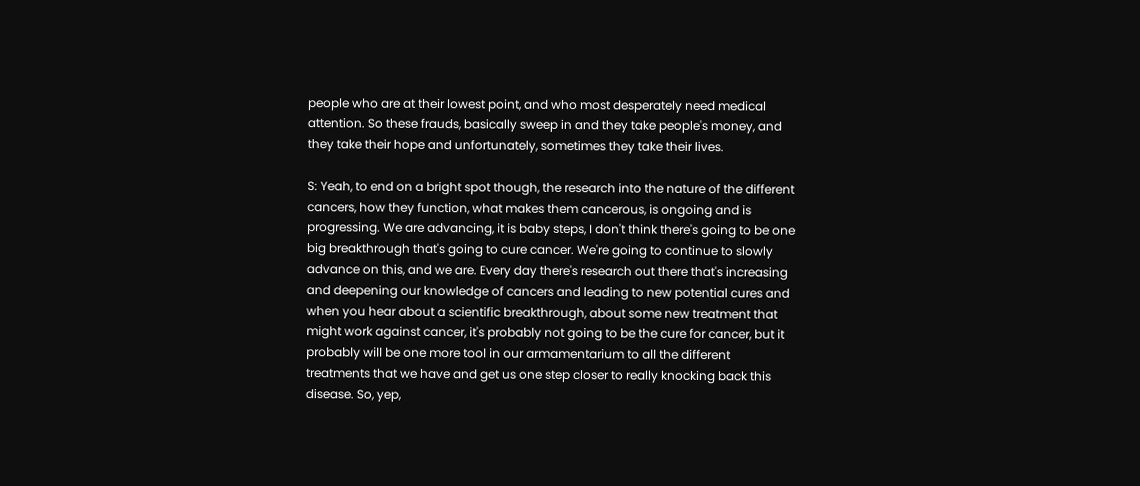people who are at their lowest point, and who most desperately need medical attention. So these frauds, basically sweep in and they take people's money, and they take their hope and unfortunately, sometimes they take their lives.

S: Yeah, to end on a bright spot though, the research into the nature of the different cancers, how they function, what makes them cancerous, is ongoing and is progressing. We are advancing, it is baby steps, I don't think there's going to be one big breakthrough that's going to cure cancer. We're going to continue to slowly advance on this, and we are. Every day there's research out there that's increasing and deepening our knowledge of cancers and leading to new potential cures and when you hear about a scientific breakthrough, about some new treatment that might work against cancer, it's probably not going to be the cure for cancer, but it probably will be one more tool in our armamentarium to all the different treatments that we have and get us one step closer to really knocking back this disease. So, yep,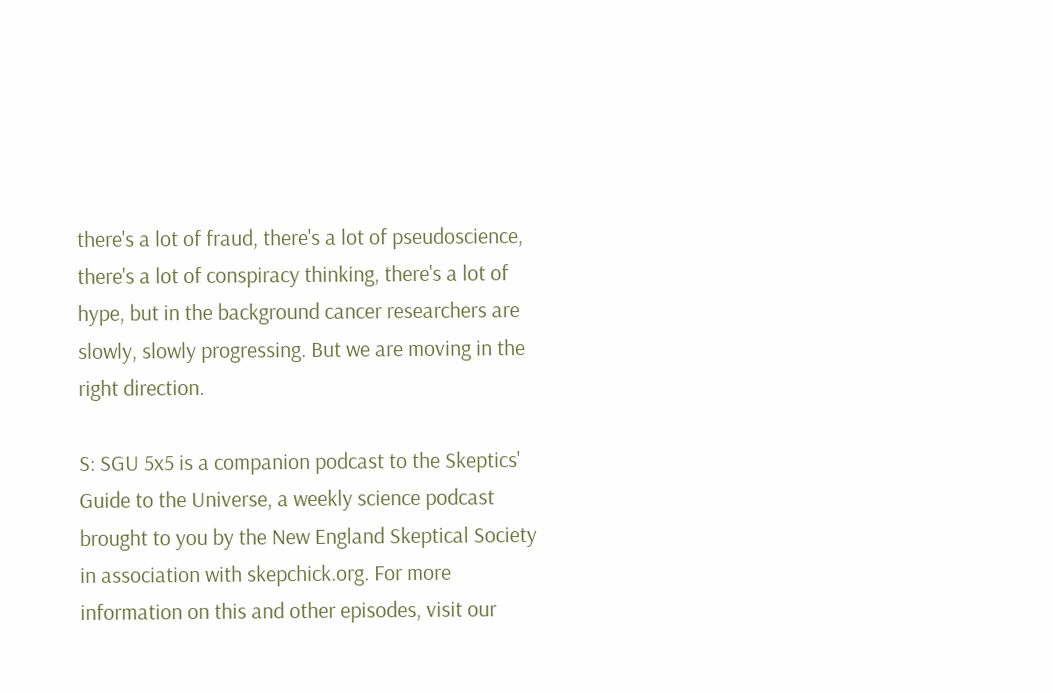there's a lot of fraud, there's a lot of pseudoscience, there's a lot of conspiracy thinking, there's a lot of hype, but in the background cancer researchers are slowly, slowly progressing. But we are moving in the right direction.

S: SGU 5x5 is a companion podcast to the Skeptics' Guide to the Universe, a weekly science podcast brought to you by the New England Skeptical Society in association with skepchick.org. For more information on this and other episodes, visit our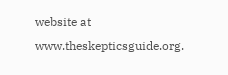website at www.theskepticsguide.org.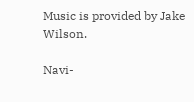Music is provided by Jake Wilson.

Navi-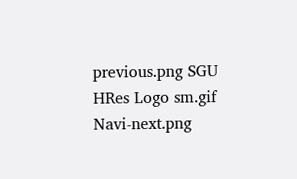previous.png SGU HRes Logo sm.gif Navi-next.png